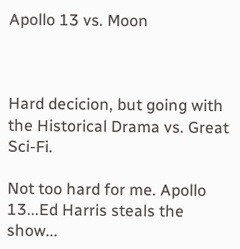Apollo 13 vs. Moon



Hard decicion, but going with the Historical Drama vs. Great Sci-Fi.

Not too hard for me. Apollo 13...Ed Harris steals the show...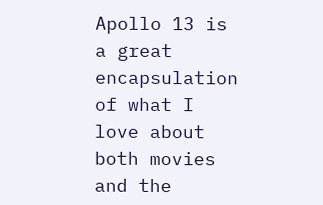Apollo 13 is a great encapsulation of what I love about both movies and the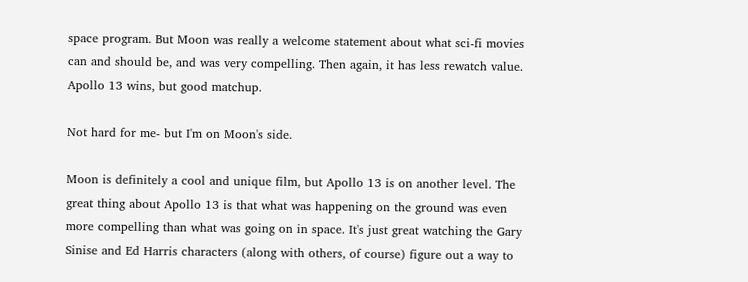space program. But Moon was really a welcome statement about what sci-fi movies can and should be, and was very compelling. Then again, it has less rewatch value. Apollo 13 wins, but good matchup.

Not hard for me- but I'm on Moon's side.

Moon is definitely a cool and unique film, but Apollo 13 is on another level. The great thing about Apollo 13 is that what was happening on the ground was even more compelling than what was going on in space. It's just great watching the Gary Sinise and Ed Harris characters (along with others, of course) figure out a way to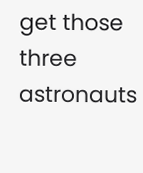get those three astronauts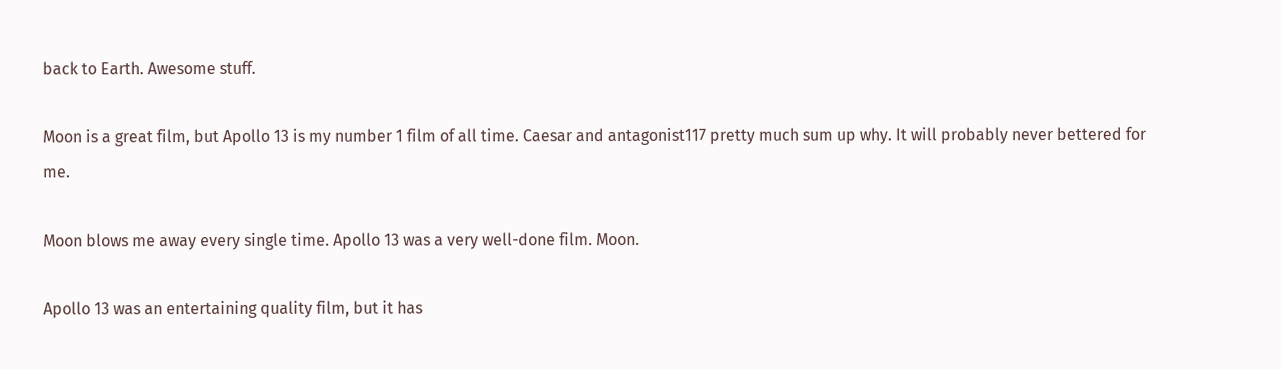back to Earth. Awesome stuff.

Moon is a great film, but Apollo 13 is my number 1 film of all time. Caesar and antagonist117 pretty much sum up why. It will probably never bettered for me.

Moon blows me away every single time. Apollo 13 was a very well-done film. Moon.

Apollo 13 was an entertaining quality film, but it has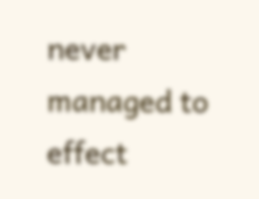never managed to effect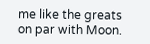me like the greats on par with Moon.